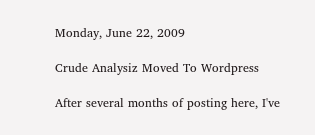Monday, June 22, 2009

Crude Analysiz Moved To Wordpress

After several months of posting here, I've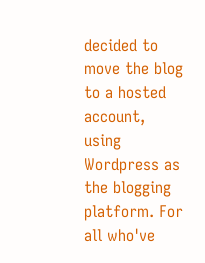decided to move the blog to a hosted account, using Wordpress as the blogging platform. For all who've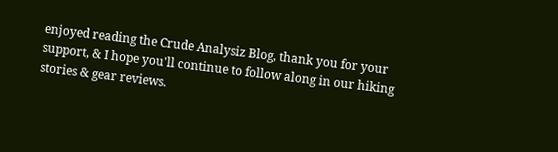enjoyed reading the Crude Analysiz Blog, thank you for your support, & I hope you'll continue to follow along in our hiking stories & gear reviews.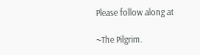Please follow along at

~The Pilgrim.